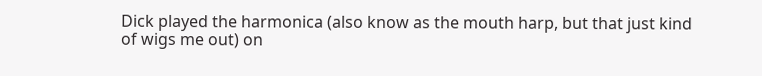Dick played the harmonica (also know as the mouth harp, but that just kind
of wigs me out) on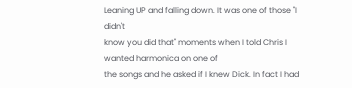Leaning UP and falling down. It was one of those "I didn't
know you did that" moments when I told Chris I wanted harmonica on one of
the songs and he asked if I knew Dick. In fact I had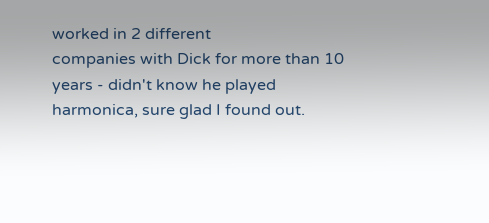worked in 2 different
companies with Dick for more than 10 years - didn't know he played
harmonica, sure glad I found out.